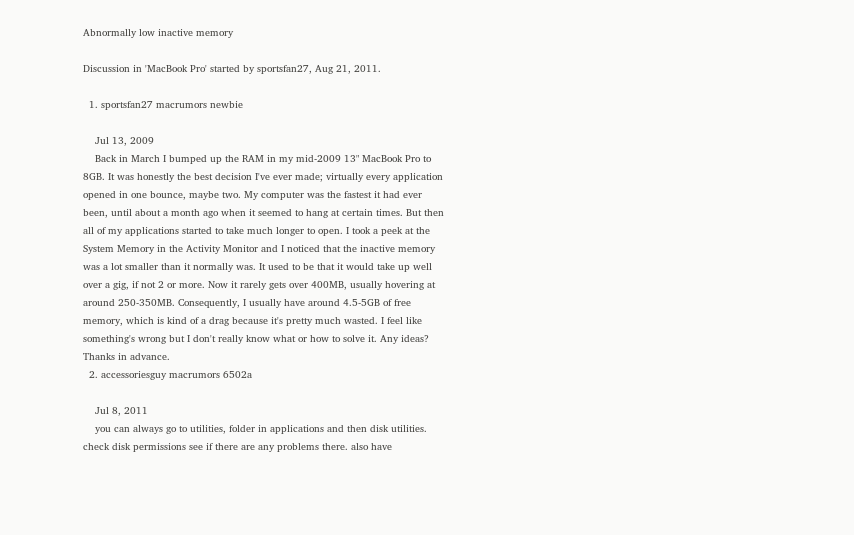Abnormally low inactive memory

Discussion in 'MacBook Pro' started by sportsfan27, Aug 21, 2011.

  1. sportsfan27 macrumors newbie

    Jul 13, 2009
    Back in March I bumped up the RAM in my mid-2009 13" MacBook Pro to 8GB. It was honestly the best decision I've ever made; virtually every application opened in one bounce, maybe two. My computer was the fastest it had ever been, until about a month ago when it seemed to hang at certain times. But then all of my applications started to take much longer to open. I took a peek at the System Memory in the Activity Monitor and I noticed that the inactive memory was a lot smaller than it normally was. It used to be that it would take up well over a gig, if not 2 or more. Now it rarely gets over 400MB, usually hovering at around 250-350MB. Consequently, I usually have around 4.5-5GB of free memory, which is kind of a drag because it's pretty much wasted. I feel like something's wrong but I don't really know what or how to solve it. Any ideas? Thanks in advance.
  2. accessoriesguy macrumors 6502a

    Jul 8, 2011
    you can always go to utilities, folder in applications and then disk utilities. check disk permissions see if there are any problems there. also have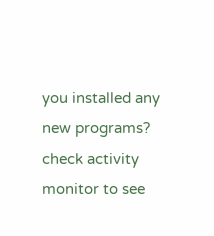you installed any new programs? check activity monitor to see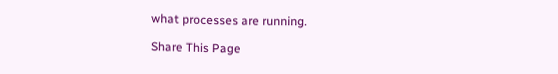what processes are running.

Share This Page